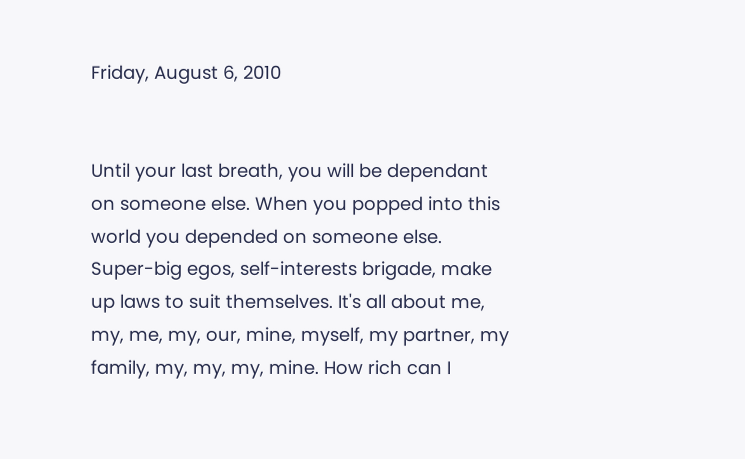Friday, August 6, 2010


Until your last breath, you will be dependant on someone else. When you popped into this world you depended on someone else.
Super-big egos, self-interests brigade, make up laws to suit themselves. It's all about me, my, me, my, our, mine, myself, my partner, my family, my, my, my, mine. How rich can I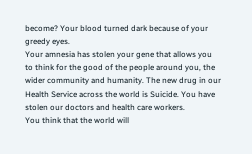become? Your blood turned dark because of your greedy eyes.
Your amnesia has stolen your gene that allows you to think for the good of the people around you, the wider community and humanity. The new drug in our Health Service across the world is Suicide. You have stolen our doctors and health care workers.
You think that the world will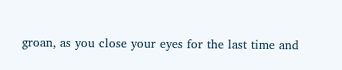groan, as you close your eyes for the last time and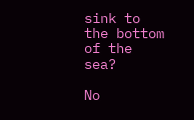sink to the bottom of the sea?

No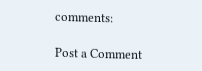comments:

Post a Comment